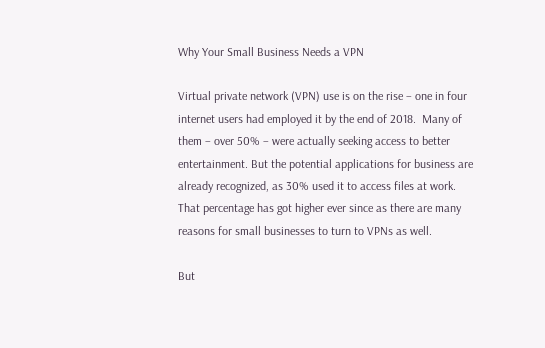Why Your Small Business Needs a VPN

Virtual private network (VPN) use is on the rise – one in four internet users had employed it by the end of 2018.  Many of them – over 50% – were actually seeking access to better entertainment. But the potential applications for business are already recognized, as 30% used it to access files at work. That percentage has got higher ever since as there are many reasons for small businesses to turn to VPNs as well.

But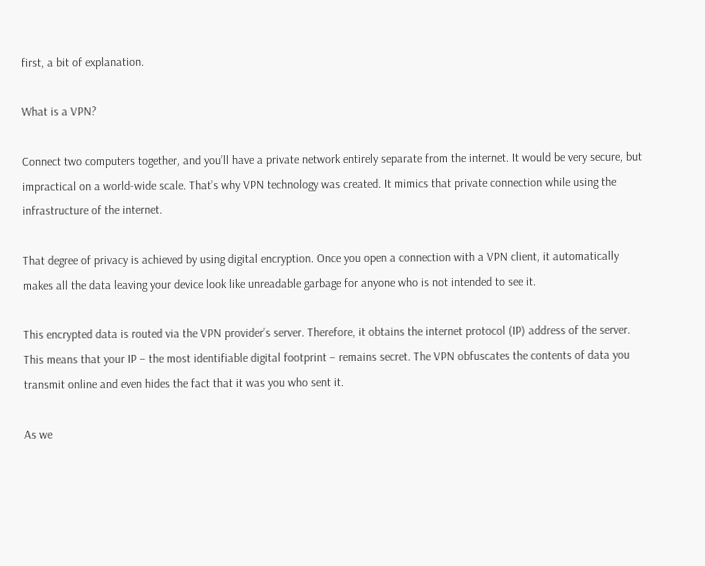first, a bit of explanation.

What is a VPN?

Connect two computers together, and you’ll have a private network entirely separate from the internet. It would be very secure, but impractical on a world-wide scale. That’s why VPN technology was created. It mimics that private connection while using the infrastructure of the internet.

That degree of privacy is achieved by using digital encryption. Once you open a connection with a VPN client, it automatically makes all the data leaving your device look like unreadable garbage for anyone who is not intended to see it.

This encrypted data is routed via the VPN provider’s server. Therefore, it obtains the internet protocol (IP) address of the server. This means that your IP – the most identifiable digital footprint – remains secret. The VPN obfuscates the contents of data you transmit online and even hides the fact that it was you who sent it.

As we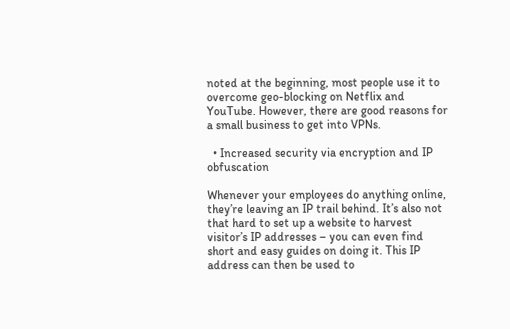noted at the beginning, most people use it to overcome geo-blocking on Netflix and YouTube. However, there are good reasons for a small business to get into VPNs.

  • Increased security via encryption and IP obfuscation

Whenever your employees do anything online, they’re leaving an IP trail behind. It’s also not that hard to set up a website to harvest visitor’s IP addresses – you can even find short and easy guides on doing it. This IP address can then be used to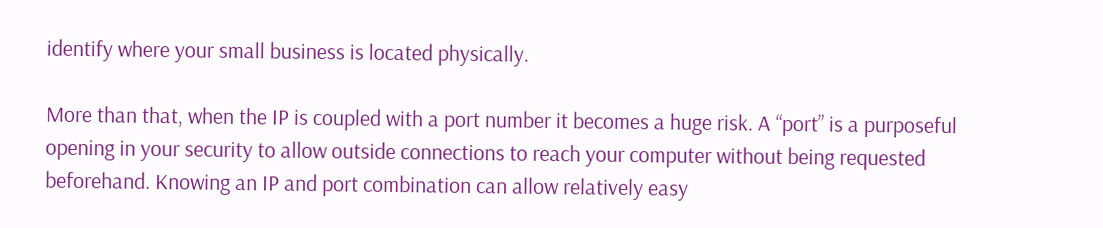identify where your small business is located physically.

More than that, when the IP is coupled with a port number it becomes a huge risk. A “port” is a purposeful opening in your security to allow outside connections to reach your computer without being requested beforehand. Knowing an IP and port combination can allow relatively easy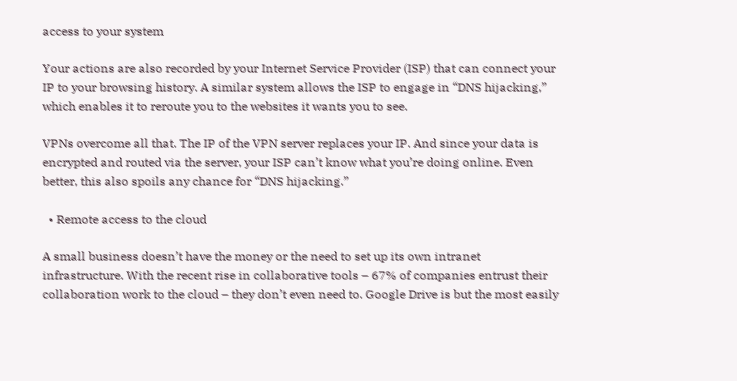access to your system

Your actions are also recorded by your Internet Service Provider (ISP) that can connect your IP to your browsing history. A similar system allows the ISP to engage in “DNS hijacking,” which enables it to reroute you to the websites it wants you to see.

VPNs overcome all that. The IP of the VPN server replaces your IP. And since your data is encrypted and routed via the server, your ISP can’t know what you’re doing online. Even better, this also spoils any chance for “DNS hijacking.”

  • Remote access to the cloud

A small business doesn’t have the money or the need to set up its own intranet infrastructure. With the recent rise in collaborative tools – 67% of companies entrust their collaboration work to the cloud – they don’t even need to. Google Drive is but the most easily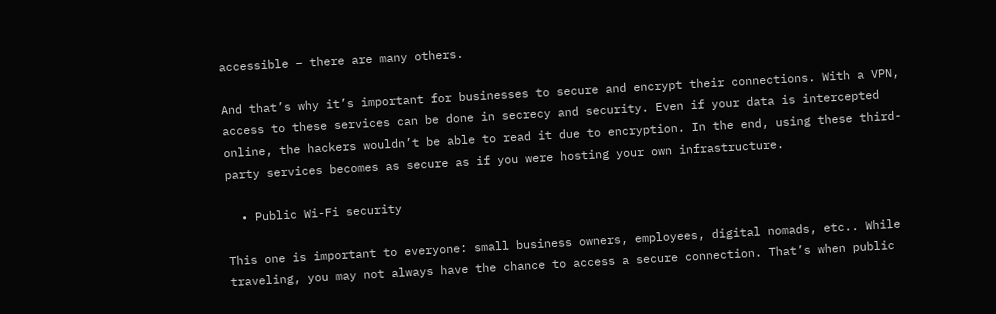accessible – there are many others.

And that’s why it’s important for businesses to secure and encrypt their connections. With a VPN, access to these services can be done in secrecy and security. Even if your data is intercepted online, the hackers wouldn’t be able to read it due to encryption. In the end, using these third-party services becomes as secure as if you were hosting your own infrastructure.

  • Public Wi-Fi security

This one is important to everyone: small business owners, employees, digital nomads, etc.. While traveling, you may not always have the chance to access a secure connection. That’s when public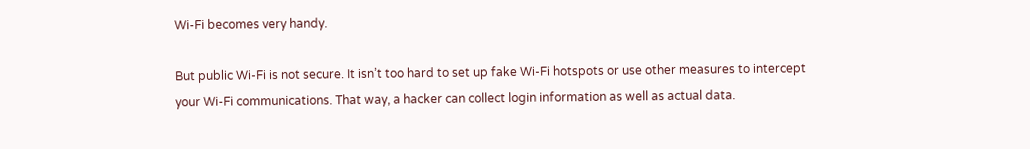Wi-Fi becomes very handy.

But public Wi-Fi is not secure. It isn’t too hard to set up fake Wi-Fi hotspots or use other measures to intercept your Wi-Fi communications. That way, a hacker can collect login information as well as actual data.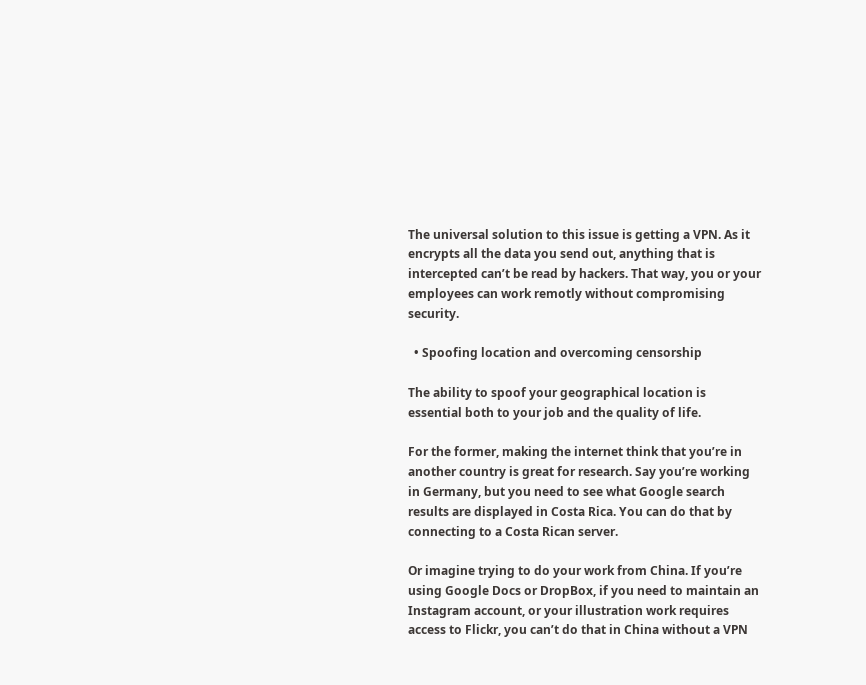The universal solution to this issue is getting a VPN. As it encrypts all the data you send out, anything that is intercepted can’t be read by hackers. That way, you or your employees can work remotly without compromising security.

  • Spoofing location and overcoming censorship

The ability to spoof your geographical location is essential both to your job and the quality of life.

For the former, making the internet think that you’re in another country is great for research. Say you’re working in Germany, but you need to see what Google search results are displayed in Costa Rica. You can do that by connecting to a Costa Rican server.

Or imagine trying to do your work from China. If you’re using Google Docs or DropBox, if you need to maintain an Instagram account, or your illustration work requires access to Flickr, you can’t do that in China without a VPN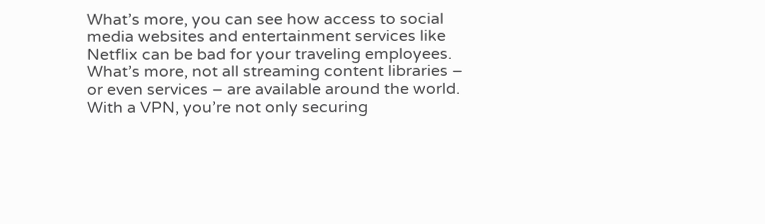What’s more, you can see how access to social media websites and entertainment services like Netflix can be bad for your traveling employees. What’s more, not all streaming content libraries – or even services – are available around the world. With a VPN, you’re not only securing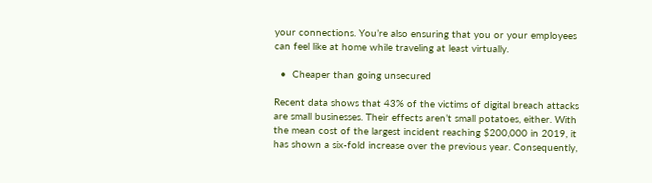your connections. You’re also ensuring that you or your employees can feel like at home while traveling at least virtually.

  •  Cheaper than going unsecured

Recent data shows that 43% of the victims of digital breach attacks are small businesses. Their effects aren’t small potatoes, either. With the mean cost of the largest incident reaching $200,000 in 2019, it has shown a six-fold increase over the previous year. Consequently,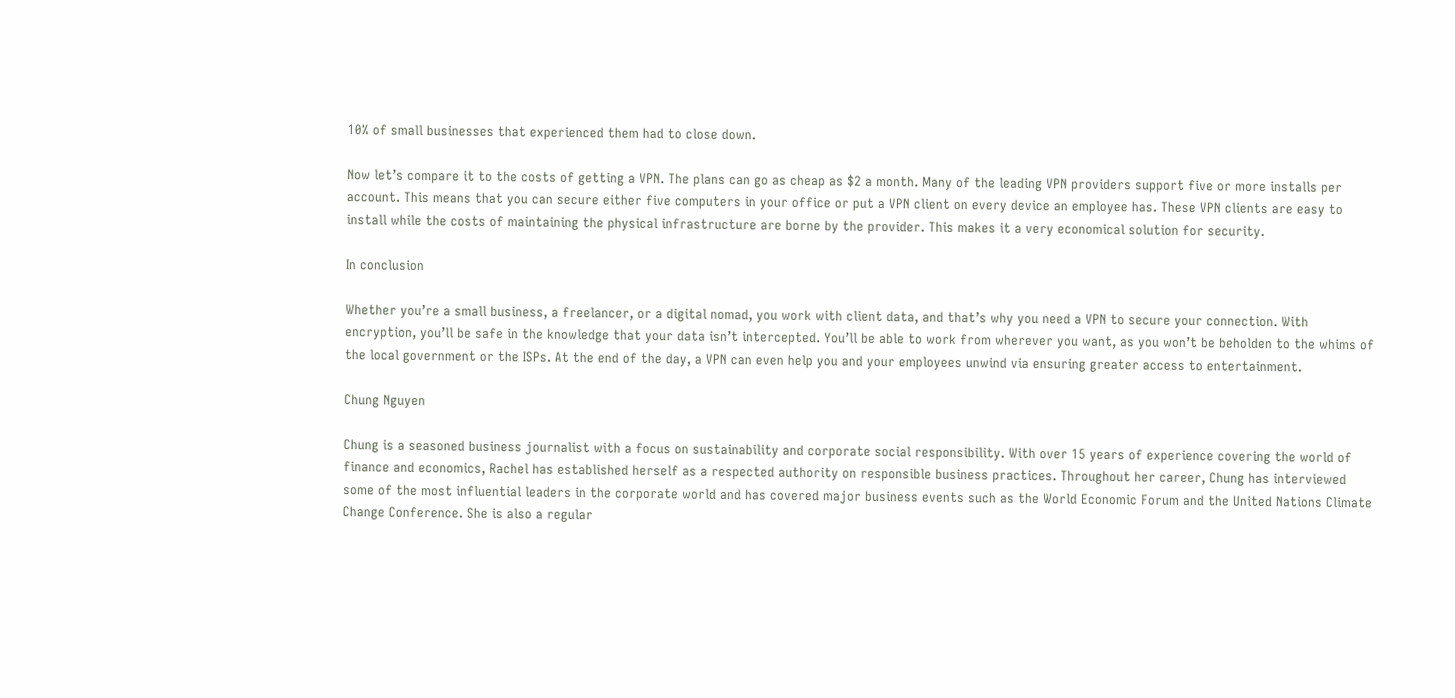10% of small businesses that experienced them had to close down.

Now let’s compare it to the costs of getting a VPN. The plans can go as cheap as $2 a month. Many of the leading VPN providers support five or more installs per account. This means that you can secure either five computers in your office or put a VPN client on every device an employee has. These VPN clients are easy to install while the costs of maintaining the physical infrastructure are borne by the provider. This makes it a very economical solution for security.

In conclusion

Whether you’re a small business, a freelancer, or a digital nomad, you work with client data, and that’s why you need a VPN to secure your connection. With encryption, you’ll be safe in the knowledge that your data isn’t intercepted. You’ll be able to work from wherever you want, as you won’t be beholden to the whims of the local government or the ISPs. At the end of the day, a VPN can even help you and your employees unwind via ensuring greater access to entertainment.

Chung Nguyen

Chung is a seasoned business journalist with a focus on sustainability and corporate social responsibility. With over 15 years of experience covering the world of finance and economics, Rachel has established herself as a respected authority on responsible business practices. Throughout her career, Chung has interviewed some of the most influential leaders in the corporate world and has covered major business events such as the World Economic Forum and the United Nations Climate Change Conference. She is also a regular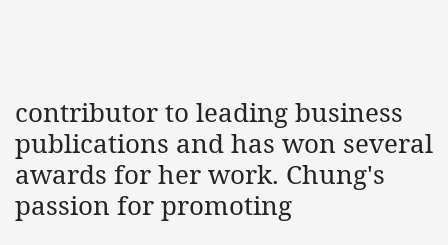contributor to leading business publications and has won several awards for her work. Chung's passion for promoting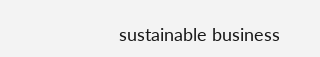sustainable business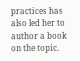practices has also led her to author a book on the topic.